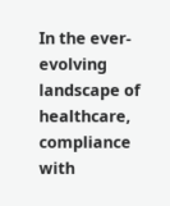In the ever-evolving landscape of healthcare, compliance with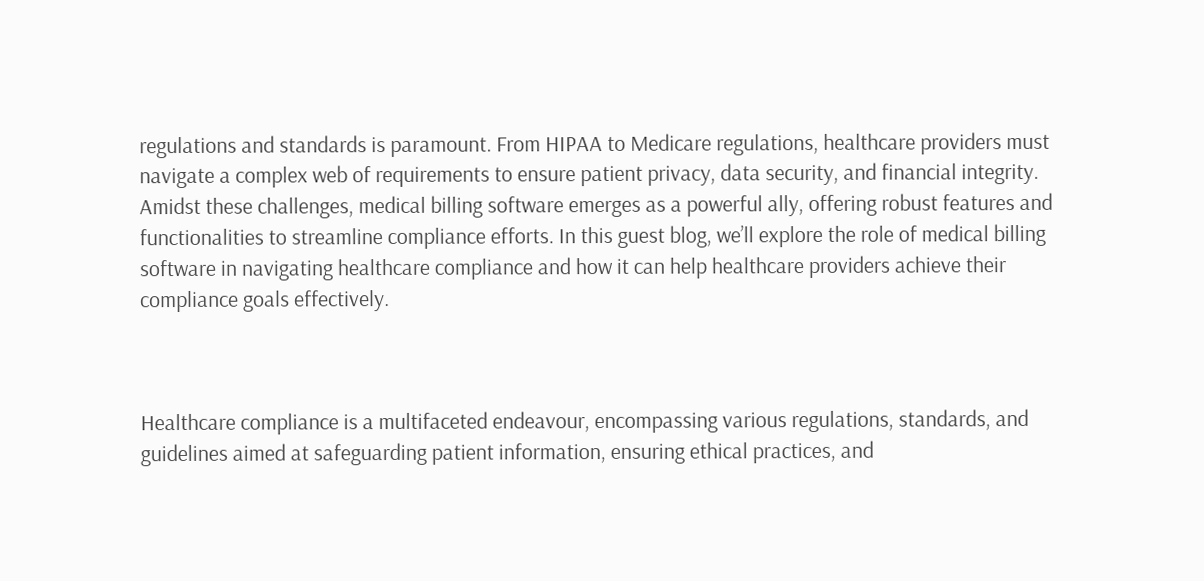regulations and standards is paramount. From HIPAA to Medicare regulations, healthcare providers must navigate a complex web of requirements to ensure patient privacy, data security, and financial integrity. Amidst these challenges, medical billing software emerges as a powerful ally, offering robust features and functionalities to streamline compliance efforts. In this guest blog, we’ll explore the role of medical billing software in navigating healthcare compliance and how it can help healthcare providers achieve their compliance goals effectively.



Healthcare compliance is a multifaceted endeavour, encompassing various regulations, standards, and guidelines aimed at safeguarding patient information, ensuring ethical practices, and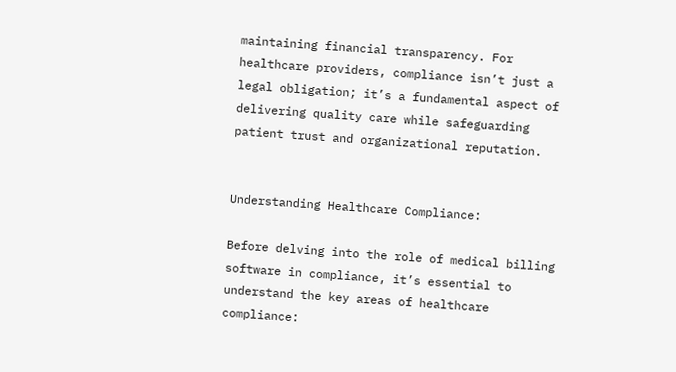maintaining financial transparency. For healthcare providers, compliance isn’t just a legal obligation; it’s a fundamental aspect of delivering quality care while safeguarding patient trust and organizational reputation.


Understanding Healthcare Compliance:

Before delving into the role of medical billing software in compliance, it’s essential to understand the key areas of healthcare compliance: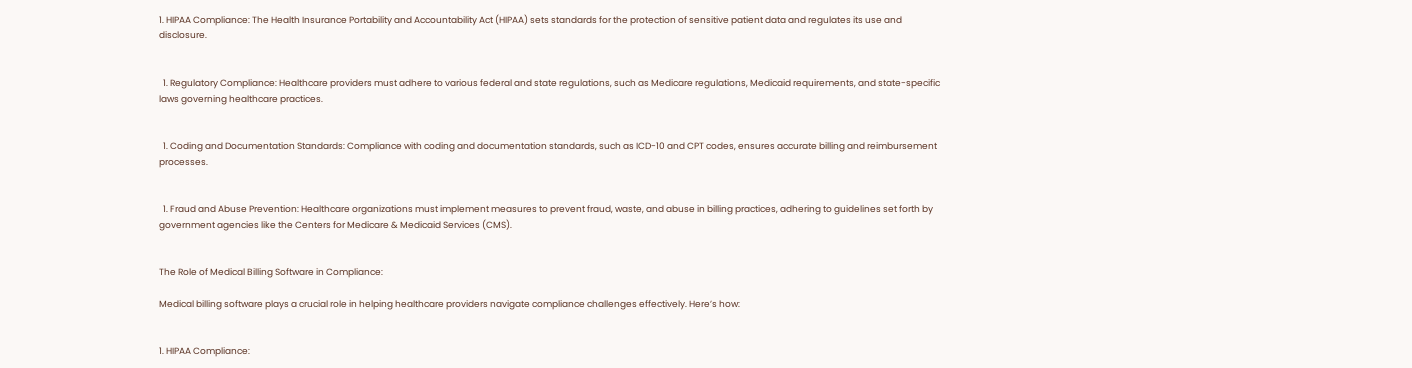1. HIPAA Compliance: The Health Insurance Portability and Accountability Act (HIPAA) sets standards for the protection of sensitive patient data and regulates its use and disclosure.


  1. Regulatory Compliance: Healthcare providers must adhere to various federal and state regulations, such as Medicare regulations, Medicaid requirements, and state-specific laws governing healthcare practices.


  1. Coding and Documentation Standards: Compliance with coding and documentation standards, such as ICD-10 and CPT codes, ensures accurate billing and reimbursement processes.


  1. Fraud and Abuse Prevention: Healthcare organizations must implement measures to prevent fraud, waste, and abuse in billing practices, adhering to guidelines set forth by government agencies like the Centers for Medicare & Medicaid Services (CMS).


The Role of Medical Billing Software in Compliance:

Medical billing software plays a crucial role in helping healthcare providers navigate compliance challenges effectively. Here’s how:


1. HIPAA Compliance: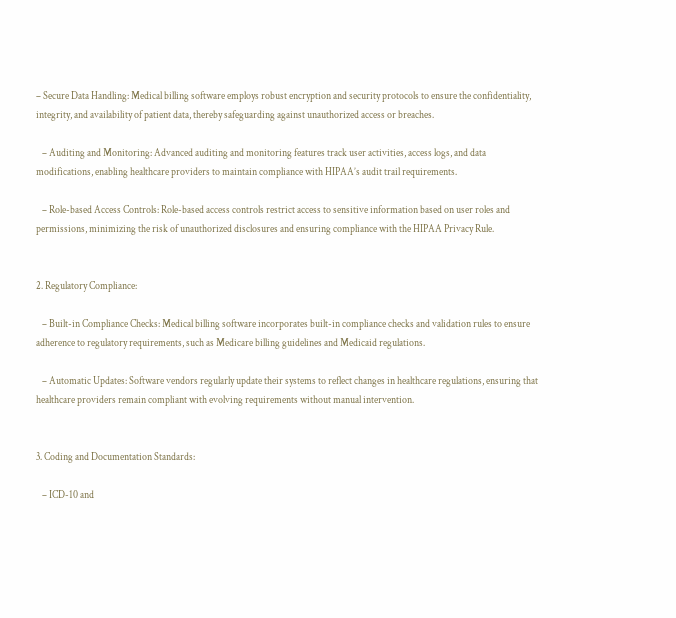– Secure Data Handling: Medical billing software employs robust encryption and security protocols to ensure the confidentiality, integrity, and availability of patient data, thereby safeguarding against unauthorized access or breaches.

   – Auditing and Monitoring: Advanced auditing and monitoring features track user activities, access logs, and data modifications, enabling healthcare providers to maintain compliance with HIPAA’s audit trail requirements.

   – Role-based Access Controls: Role-based access controls restrict access to sensitive information based on user roles and permissions, minimizing the risk of unauthorized disclosures and ensuring compliance with the HIPAA Privacy Rule.


2. Regulatory Compliance:

   – Built-in Compliance Checks: Medical billing software incorporates built-in compliance checks and validation rules to ensure adherence to regulatory requirements, such as Medicare billing guidelines and Medicaid regulations.

   – Automatic Updates: Software vendors regularly update their systems to reflect changes in healthcare regulations, ensuring that healthcare providers remain compliant with evolving requirements without manual intervention.


3. Coding and Documentation Standards:

   – ICD-10 and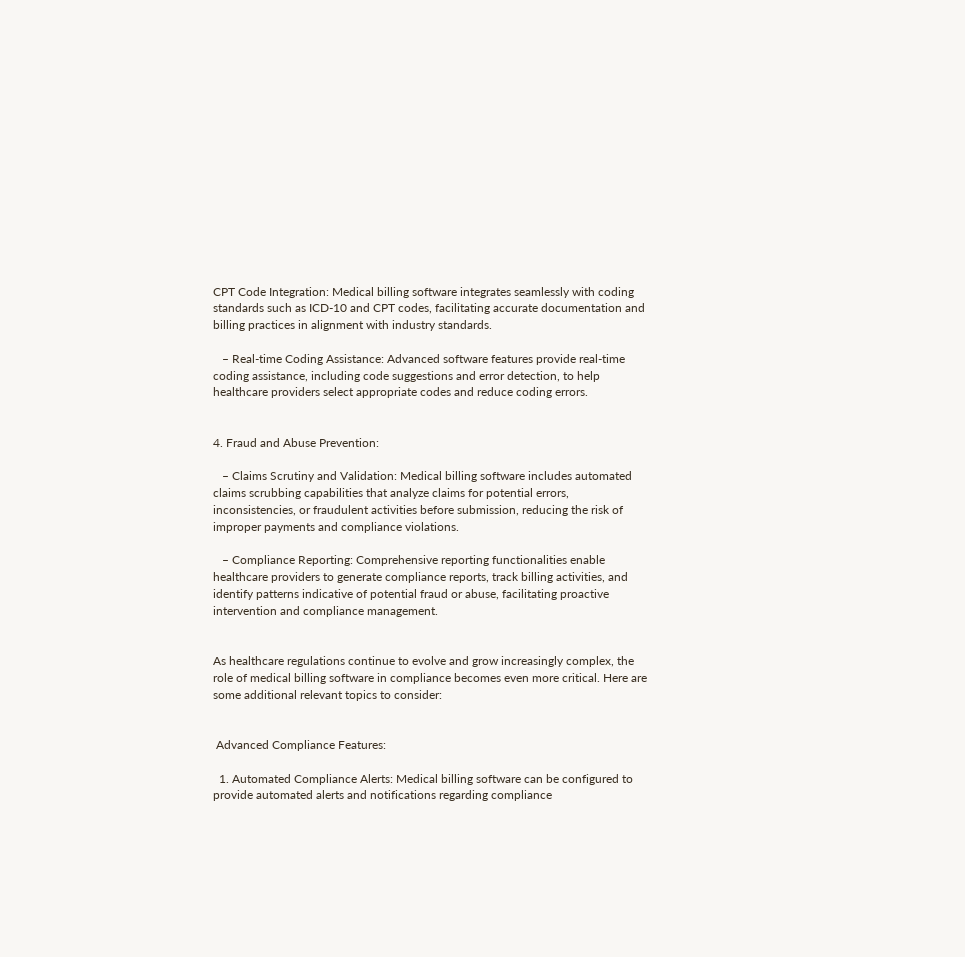CPT Code Integration: Medical billing software integrates seamlessly with coding standards such as ICD-10 and CPT codes, facilitating accurate documentation and billing practices in alignment with industry standards.

   – Real-time Coding Assistance: Advanced software features provide real-time coding assistance, including code suggestions and error detection, to help healthcare providers select appropriate codes and reduce coding errors.


4. Fraud and Abuse Prevention:

   – Claims Scrutiny and Validation: Medical billing software includes automated claims scrubbing capabilities that analyze claims for potential errors, inconsistencies, or fraudulent activities before submission, reducing the risk of improper payments and compliance violations.

   – Compliance Reporting: Comprehensive reporting functionalities enable healthcare providers to generate compliance reports, track billing activities, and identify patterns indicative of potential fraud or abuse, facilitating proactive intervention and compliance management.


As healthcare regulations continue to evolve and grow increasingly complex, the role of medical billing software in compliance becomes even more critical. Here are some additional relevant topics to consider:


 Advanced Compliance Features:

  1. Automated Compliance Alerts: Medical billing software can be configured to provide automated alerts and notifications regarding compliance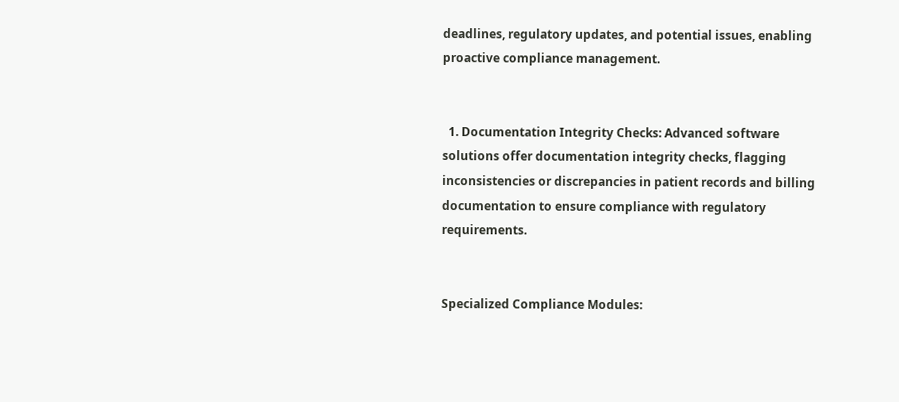deadlines, regulatory updates, and potential issues, enabling proactive compliance management.


  1. Documentation Integrity Checks: Advanced software solutions offer documentation integrity checks, flagging inconsistencies or discrepancies in patient records and billing documentation to ensure compliance with regulatory requirements.


Specialized Compliance Modules: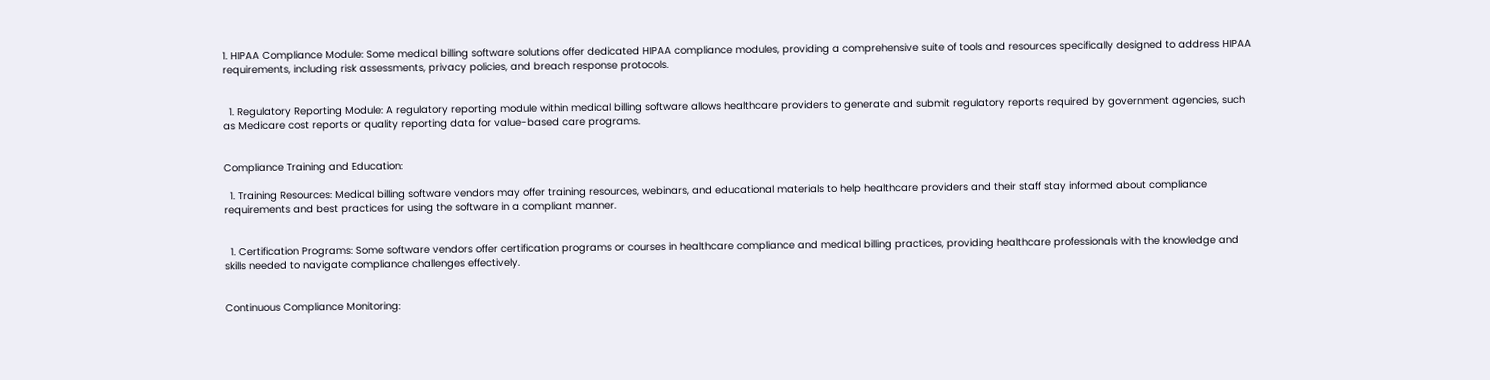1. HIPAA Compliance Module: Some medical billing software solutions offer dedicated HIPAA compliance modules, providing a comprehensive suite of tools and resources specifically designed to address HIPAA requirements, including risk assessments, privacy policies, and breach response protocols.


  1. Regulatory Reporting Module: A regulatory reporting module within medical billing software allows healthcare providers to generate and submit regulatory reports required by government agencies, such as Medicare cost reports or quality reporting data for value-based care programs.


Compliance Training and Education:

  1. Training Resources: Medical billing software vendors may offer training resources, webinars, and educational materials to help healthcare providers and their staff stay informed about compliance requirements and best practices for using the software in a compliant manner.


  1. Certification Programs: Some software vendors offer certification programs or courses in healthcare compliance and medical billing practices, providing healthcare professionals with the knowledge and skills needed to navigate compliance challenges effectively.


Continuous Compliance Monitoring: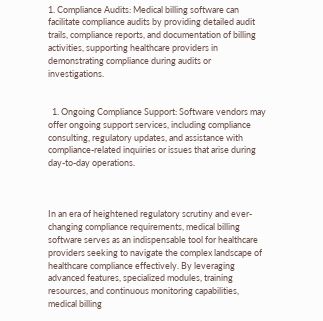1. Compliance Audits: Medical billing software can facilitate compliance audits by providing detailed audit trails, compliance reports, and documentation of billing activities, supporting healthcare providers in demonstrating compliance during audits or investigations.


  1. Ongoing Compliance Support: Software vendors may offer ongoing support services, including compliance consulting, regulatory updates, and assistance with compliance-related inquiries or issues that arise during day-to-day operations.



In an era of heightened regulatory scrutiny and ever-changing compliance requirements, medical billing software serves as an indispensable tool for healthcare providers seeking to navigate the complex landscape of healthcare compliance effectively. By leveraging advanced features, specialized modules, training resources, and continuous monitoring capabilities, medical billing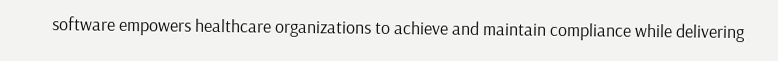software empowers healthcare organizations to achieve and maintain compliance while delivering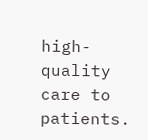high-quality care to patients.